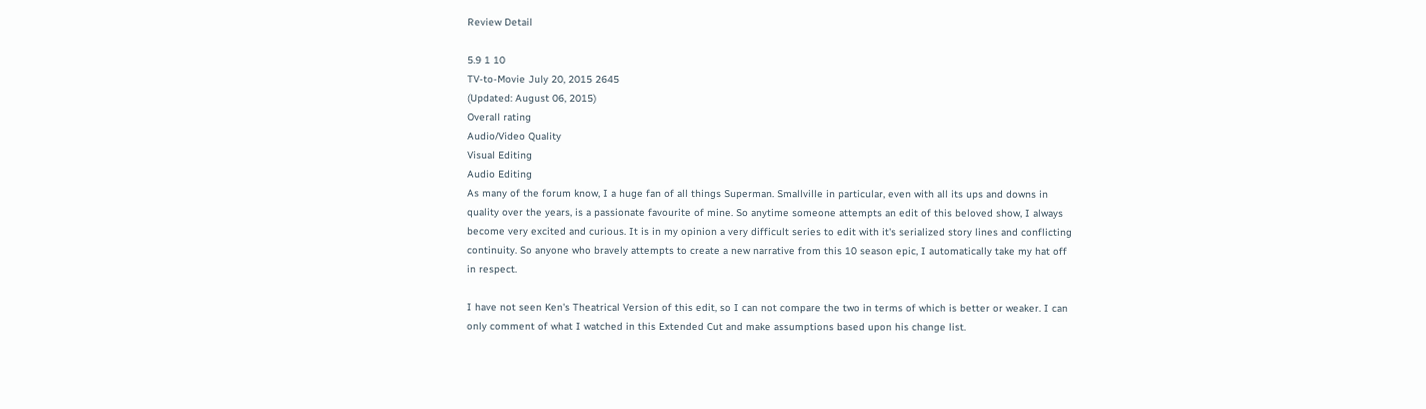Review Detail

5.9 1 10
TV-to-Movie July 20, 2015 2645
(Updated: August 06, 2015)
Overall rating
Audio/Video Quality
Visual Editing
Audio Editing
As many of the forum know, I a huge fan of all things Superman. Smallville in particular, even with all its ups and downs in quality over the years, is a passionate favourite of mine. So anytime someone attempts an edit of this beloved show, I always become very excited and curious. It is in my opinion a very difficult series to edit with it's serialized story lines and conflicting continuity. So anyone who bravely attempts to create a new narrative from this 10 season epic, I automatically take my hat off in respect.

I have not seen Ken's Theatrical Version of this edit, so I can not compare the two in terms of which is better or weaker. I can only comment of what I watched in this Extended Cut and make assumptions based upon his change list.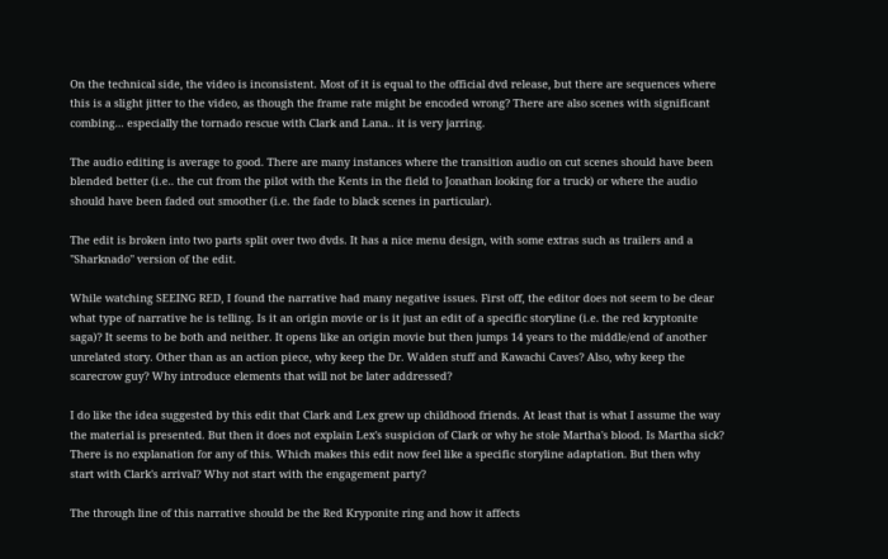On the technical side, the video is inconsistent. Most of it is equal to the official dvd release, but there are sequences where this is a slight jitter to the video, as though the frame rate might be encoded wrong? There are also scenes with significant combing... especially the tornado rescue with Clark and Lana.. it is very jarring.

The audio editing is average to good. There are many instances where the transition audio on cut scenes should have been blended better (i.e.. the cut from the pilot with the Kents in the field to Jonathan looking for a truck) or where the audio should have been faded out smoother (i.e. the fade to black scenes in particular).

The edit is broken into two parts split over two dvds. It has a nice menu design, with some extras such as trailers and a "Sharknado" version of the edit.

While watching SEEING RED, I found the narrative had many negative issues. First off, the editor does not seem to be clear what type of narrative he is telling. Is it an origin movie or is it just an edit of a specific storyline (i.e. the red kryptonite saga)? It seems to be both and neither. It opens like an origin movie but then jumps 14 years to the middle/end of another unrelated story. Other than as an action piece, why keep the Dr. Walden stuff and Kawachi Caves? Also, why keep the scarecrow guy? Why introduce elements that will not be later addressed?

I do like the idea suggested by this edit that Clark and Lex grew up childhood friends. At least that is what I assume the way the material is presented. But then it does not explain Lex's suspicion of Clark or why he stole Martha's blood. Is Martha sick? There is no explanation for any of this. Which makes this edit now feel like a specific storyline adaptation. But then why start with Clark's arrival? Why not start with the engagement party?

The through line of this narrative should be the Red Kryponite ring and how it affects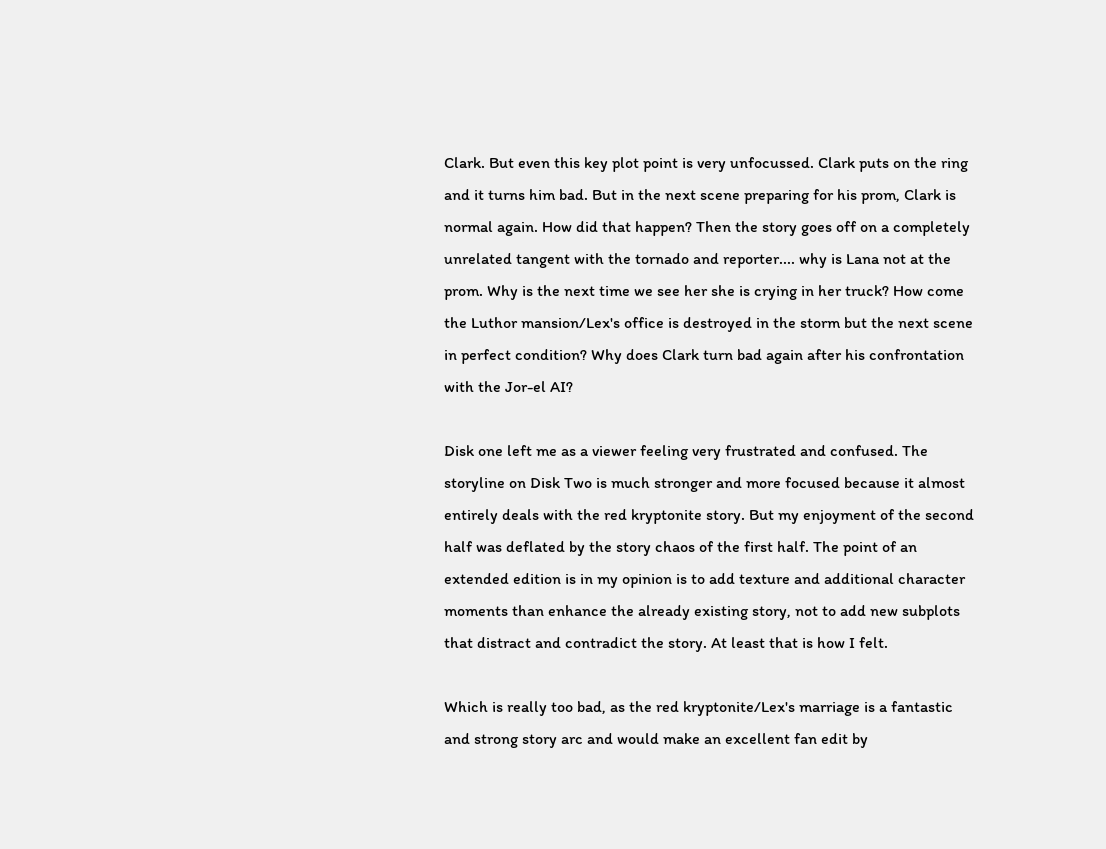Clark. But even this key plot point is very unfocussed. Clark puts on the ring and it turns him bad. But in the next scene preparing for his prom, Clark is normal again. How did that happen? Then the story goes off on a completely unrelated tangent with the tornado and reporter.... why is Lana not at the prom. Why is the next time we see her she is crying in her truck? How come the Luthor mansion/Lex's office is destroyed in the storm but the next scene in perfect condition? Why does Clark turn bad again after his confrontation with the Jor-el AI?

Disk one left me as a viewer feeling very frustrated and confused. The storyline on Disk Two is much stronger and more focused because it almost entirely deals with the red kryptonite story. But my enjoyment of the second half was deflated by the story chaos of the first half. The point of an extended edition is in my opinion is to add texture and additional character moments than enhance the already existing story, not to add new subplots that distract and contradict the story. At least that is how I felt.

Which is really too bad, as the red kryptonite/Lex's marriage is a fantastic and strong story arc and would make an excellent fan edit by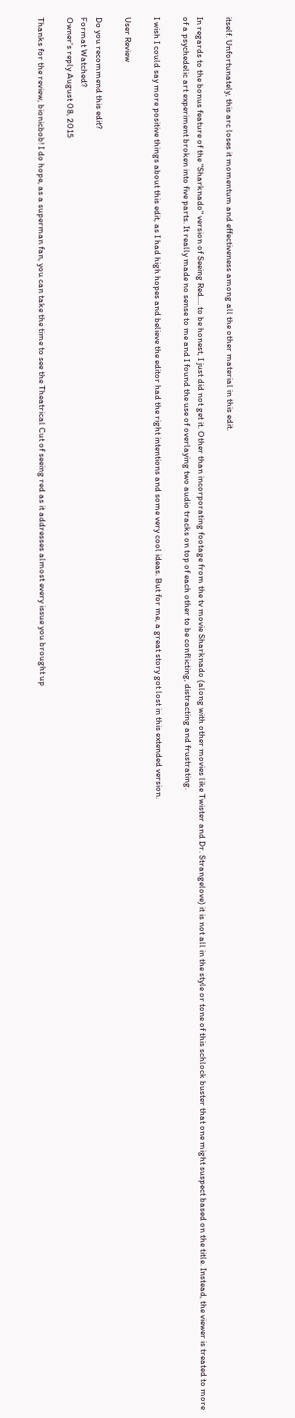itself. Unfortunately, this arc loses it momentum and effectiveness among all the other material in this edit.

In regards to the bonus feature of the "Sharknado" version of Seeing Red.... to be honest, I just did not get it. Other than incorporating footage from the tv movie Sharknado (along with other movies like Twister and Dr. Strangelove) it is not all in the style or tone of this schlock buster that one might suspect based on the title. Instead, the viewer is treated to more of a psychedelic art experiment broken into five parts. It really made no sense to me and I found the use of overlaying two audio tracks on top of each other to be conflicting, distracting and frustrating.

I wish I could say more positive things about this edit, as I had high hopes and believe the editor had the right intentions and some very cool ideas. But for me, a great story got lost in this extended version.

User Review

Do you recommend this edit?
Format Watched?
Owner's reply August 08, 2015

Thanks for the review, bionicbob! I do hope, as a superman fan, you can take the time to see the Theatrical Cut of seeing red as it addresses almost every issue you brought up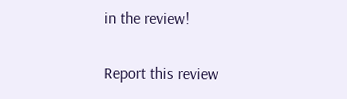in the review!

Report this review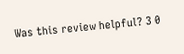Was this review helpful? 3 0